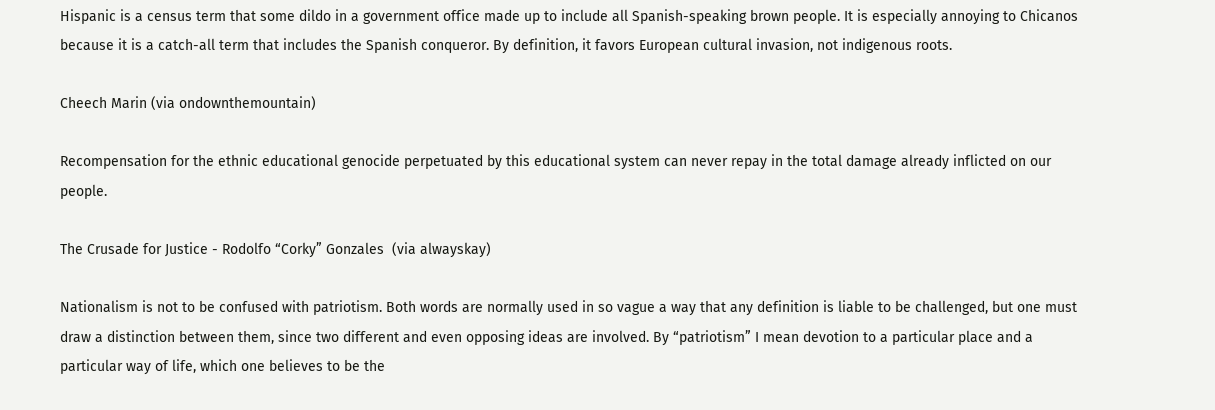Hispanic is a census term that some dildo in a government office made up to include all Spanish-speaking brown people. It is especially annoying to Chicanos because it is a catch-all term that includes the Spanish conqueror. By definition, it favors European cultural invasion, not indigenous roots.

Cheech Marin (via ondownthemountain)

Recompensation for the ethnic educational genocide perpetuated by this educational system can never repay in the total damage already inflicted on our people.

The Crusade for Justice - Rodolfo “Corky” Gonzales  (via alwayskay)

Nationalism is not to be confused with patriotism. Both words are normally used in so vague a way that any definition is liable to be challenged, but one must draw a distinction between them, since two different and even opposing ideas are involved. By “patriotism” I mean devotion to a particular place and a particular way of life, which one believes to be the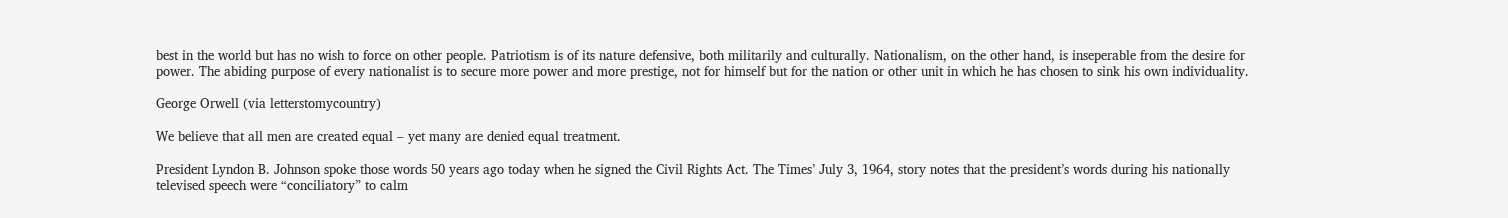best in the world but has no wish to force on other people. Patriotism is of its nature defensive, both militarily and culturally. Nationalism, on the other hand, is inseperable from the desire for power. The abiding purpose of every nationalist is to secure more power and more prestige, not for himself but for the nation or other unit in which he has chosen to sink his own individuality.

George Orwell (via letterstomycountry)

We believe that all men are created equal – yet many are denied equal treatment.

President Lyndon B. Johnson spoke those words 50 years ago today when he signed the Civil Rights Act. The Times’ July 3, 1964, story notes that the president’s words during his nationally televised speech were “conciliatory” to calm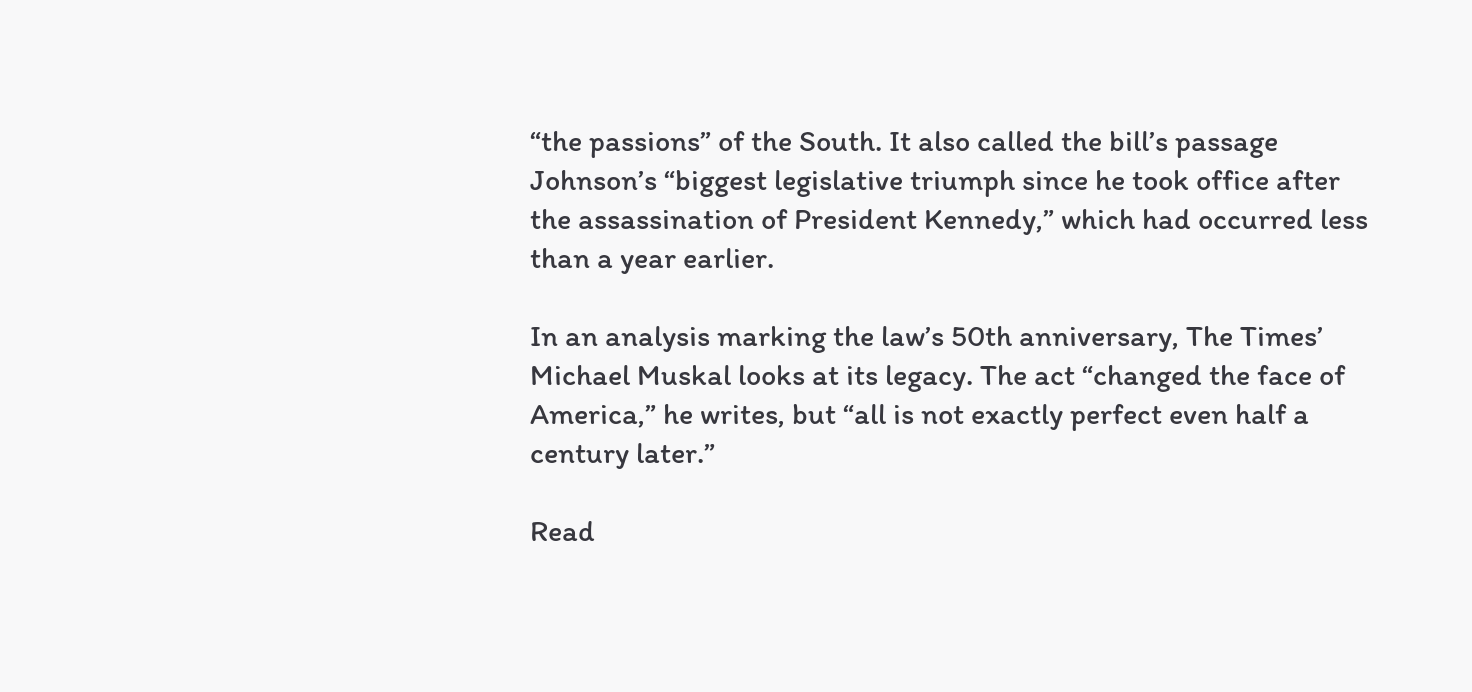“the passions” of the South. It also called the bill’s passage Johnson’s “biggest legislative triumph since he took office after the assassination of President Kennedy,” which had occurred less than a year earlier.

In an analysis marking the law’s 50th anniversary, The Times’ Michael Muskal looks at its legacy. The act “changed the face of America,” he writes, but “all is not exactly perfect even half a century later.”

Read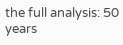the full analysis: 50 years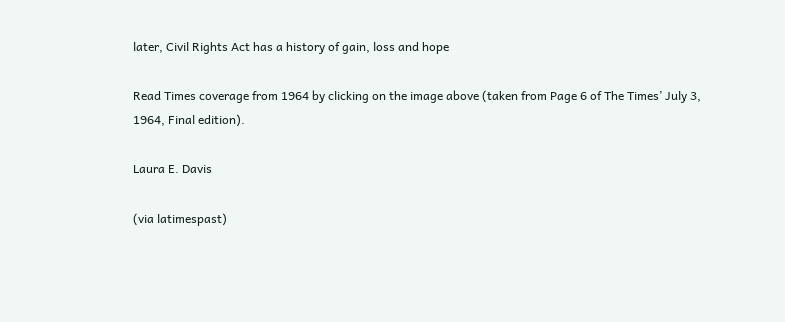later, Civil Rights Act has a history of gain, loss and hope

Read Times coverage from 1964 by clicking on the image above (taken from Page 6 of The Times’ July 3, 1964, Final edition).

Laura E. Davis

(via latimespast)